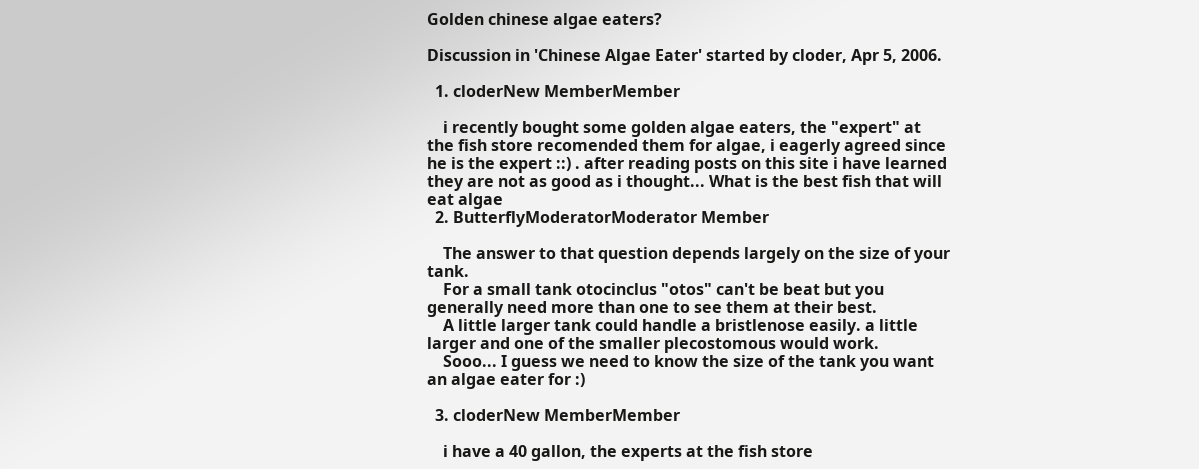Golden chinese algae eaters?

Discussion in 'Chinese Algae Eater' started by cloder, Apr 5, 2006.

  1. cloderNew MemberMember

    i recently bought some golden algae eaters, the "expert" at the fish store recomended them for algae, i eagerly agreed since he is the expert ::) . after reading posts on this site i have learned they are not as good as i thought... What is the best fish that will eat algae
  2. ButterflyModeratorModerator Member

    The answer to that question depends largely on the size of your tank.
    For a small tank otocinclus "otos" can't be beat but you generally need more than one to see them at their best.
    A little larger tank could handle a bristlenose easily. a little larger and one of the smaller plecostomous would work.
    Sooo... I guess we need to know the size of the tank you want an algae eater for :)

  3. cloderNew MemberMember

    i have a 40 gallon, the experts at the fish store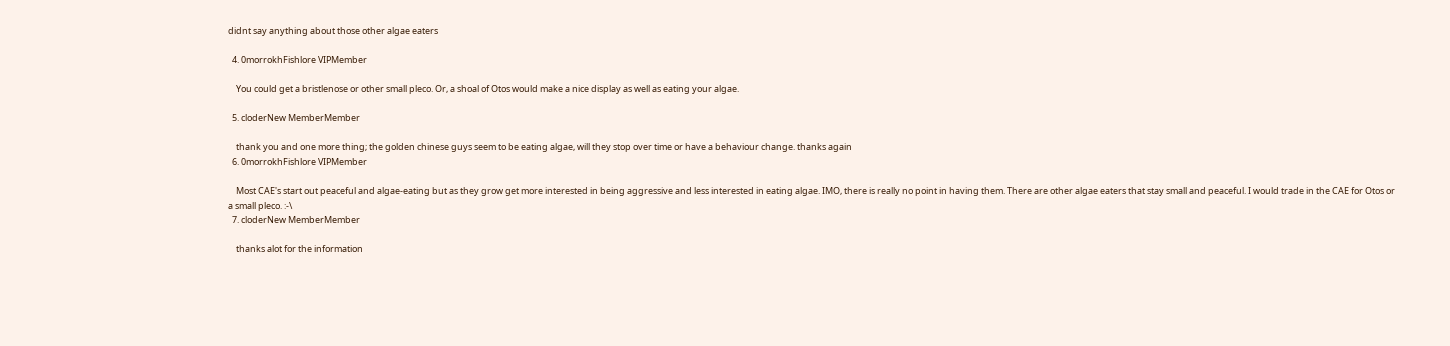didnt say anything about those other algae eaters

  4. 0morrokhFishlore VIPMember

    You could get a bristlenose or other small pleco. Or, a shoal of Otos would make a nice display as well as eating your algae.

  5. cloderNew MemberMember

    thank you and one more thing; the golden chinese guys seem to be eating algae, will they stop over time or have a behaviour change. thanks again
  6. 0morrokhFishlore VIPMember

    Most CAE's start out peaceful and algae-eating but as they grow get more interested in being aggressive and less interested in eating algae. IMO, there is really no point in having them. There are other algae eaters that stay small and peaceful. I would trade in the CAE for Otos or a small pleco. :-\
  7. cloderNew MemberMember

    thanks alot for the information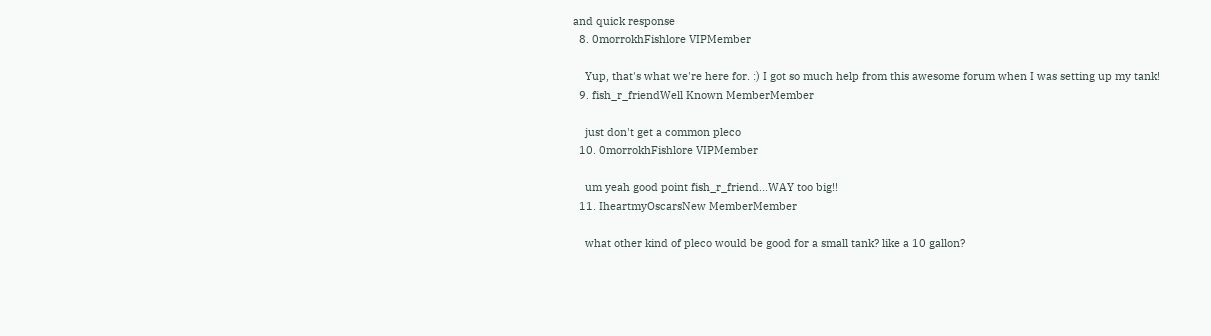and quick response
  8. 0morrokhFishlore VIPMember

    Yup, that's what we're here for. :) I got so much help from this awesome forum when I was setting up my tank!
  9. fish_r_friendWell Known MemberMember

    just don't get a common pleco
  10. 0morrokhFishlore VIPMember

    um yeah good point fish_r_friend...WAY too big!!
  11. IheartmyOscarsNew MemberMember

    what other kind of pleco would be good for a small tank? like a 10 gallon?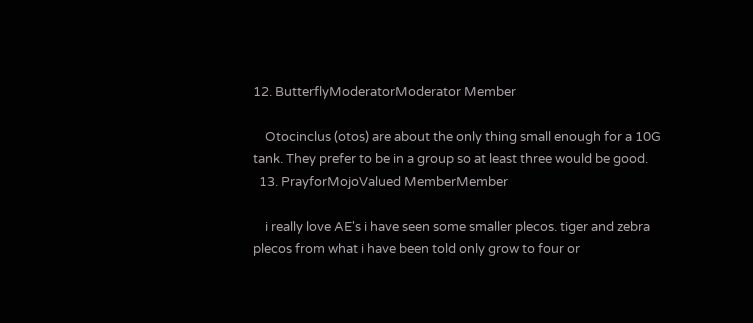12. ButterflyModeratorModerator Member

    Otocinclus (otos) are about the only thing small enough for a 10G tank. They prefer to be in a group so at least three would be good.
  13. PrayforMojoValued MemberMember

    i really love AE's i have seen some smaller plecos. tiger and zebra plecos from what i have been told only grow to four or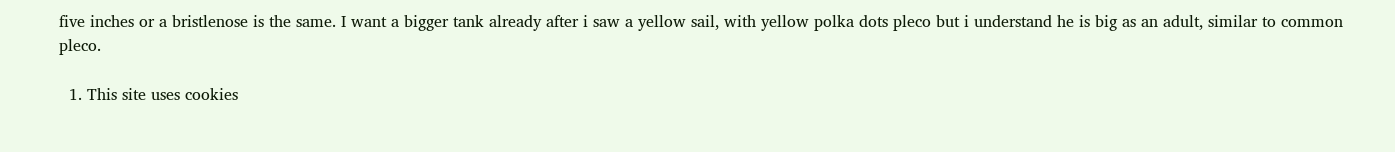five inches or a bristlenose is the same. I want a bigger tank already after i saw a yellow sail, with yellow polka dots pleco but i understand he is big as an adult, similar to common pleco.

  1. This site uses cookies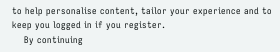to help personalise content, tailor your experience and to keep you logged in if you register.
    By continuing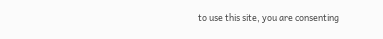to use this site, you are consenting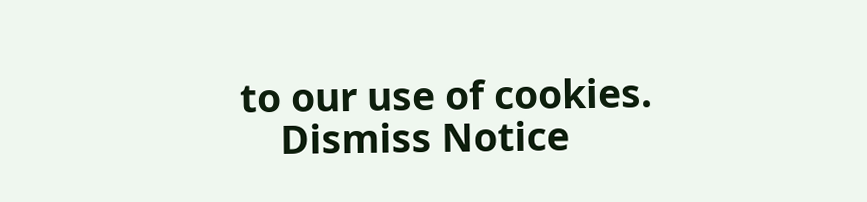to our use of cookies.
    Dismiss Notice